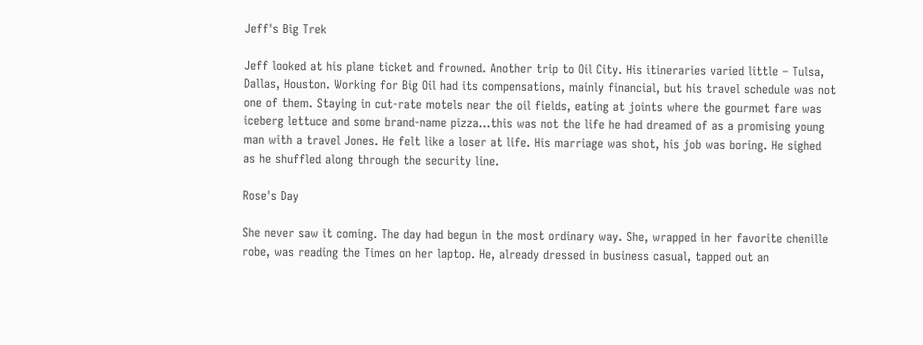Jeff's Big Trek

Jeff looked at his plane ticket and frowned. Another trip to Oil City. His itineraries varied little – Tulsa, Dallas, Houston. Working for Big Oil had its compensations, mainly financial, but his travel schedule was not one of them. Staying in cut-rate motels near the oil fields, eating at joints where the gourmet fare was iceberg lettuce and some brand-name pizza…this was not the life he had dreamed of as a promising young man with a travel Jones. He felt like a loser at life. His marriage was shot, his job was boring. He sighed as he shuffled along through the security line.

Rose's Day

She never saw it coming. The day had begun in the most ordinary way. She, wrapped in her favorite chenille robe, was reading the Times on her laptop. He, already dressed in business casual, tapped out an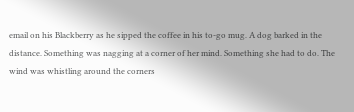email on his Blackberry as he sipped the coffee in his to-go mug. A dog barked in the distance. Something was nagging at a corner of her mind. Something she had to do. The wind was whistling around the corners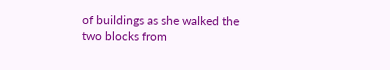of buildings as she walked the two blocks from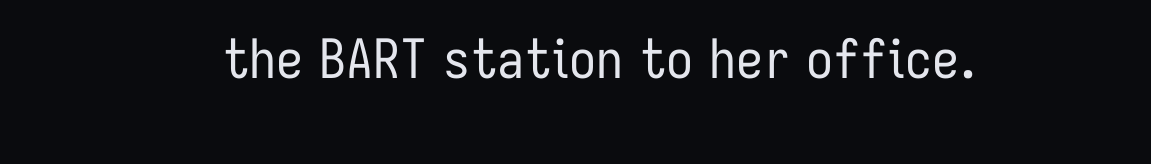the BART station to her office.